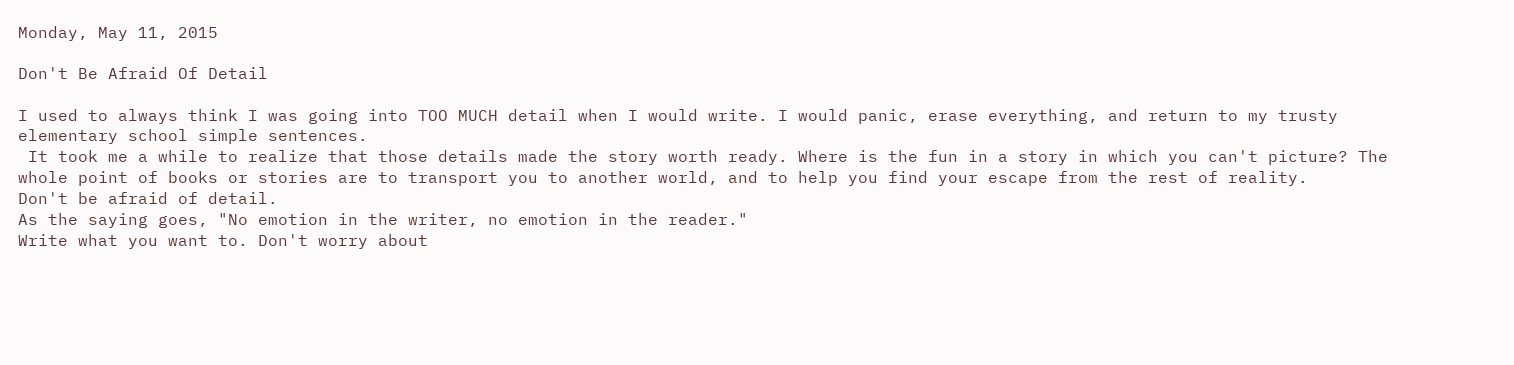Monday, May 11, 2015

Don't Be Afraid Of Detail

I used to always think I was going into TOO MUCH detail when I would write. I would panic, erase everything, and return to my trusty elementary school simple sentences.
 It took me a while to realize that those details made the story worth ready. Where is the fun in a story in which you can't picture? The whole point of books or stories are to transport you to another world, and to help you find your escape from the rest of reality.
Don't be afraid of detail.
As the saying goes, "No emotion in the writer, no emotion in the reader."
Write what you want to. Don't worry about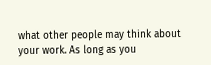what other people may think about your work. As long as you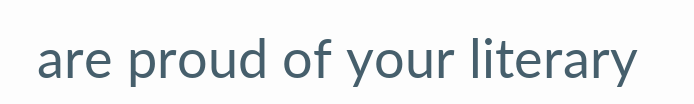are proud of your literary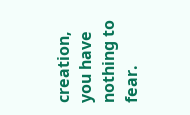creation, you have nothing to fear.